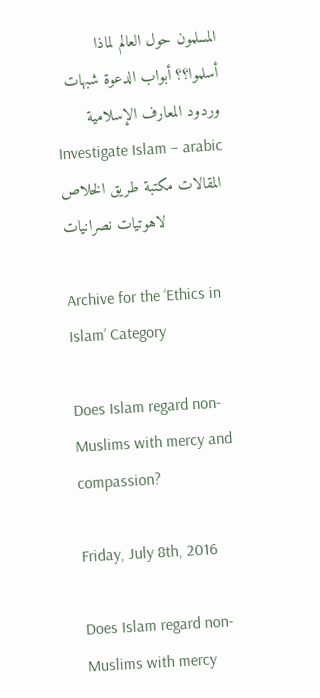المسلمون حول العالم لماذا أسلموا؟؟ أبواب الدعوة شبهات وردود المعارف الإسلامية
Investigate Islam – arabic  المقالات مكتبة طريق الخلاص لاهوتيات نصرانيات

Archive for the ‘Ethics in Islam’ Category

Does Islam regard non-Muslims with mercy and compassion?

Friday, July 8th, 2016

Does Islam regard non-Muslims with mercy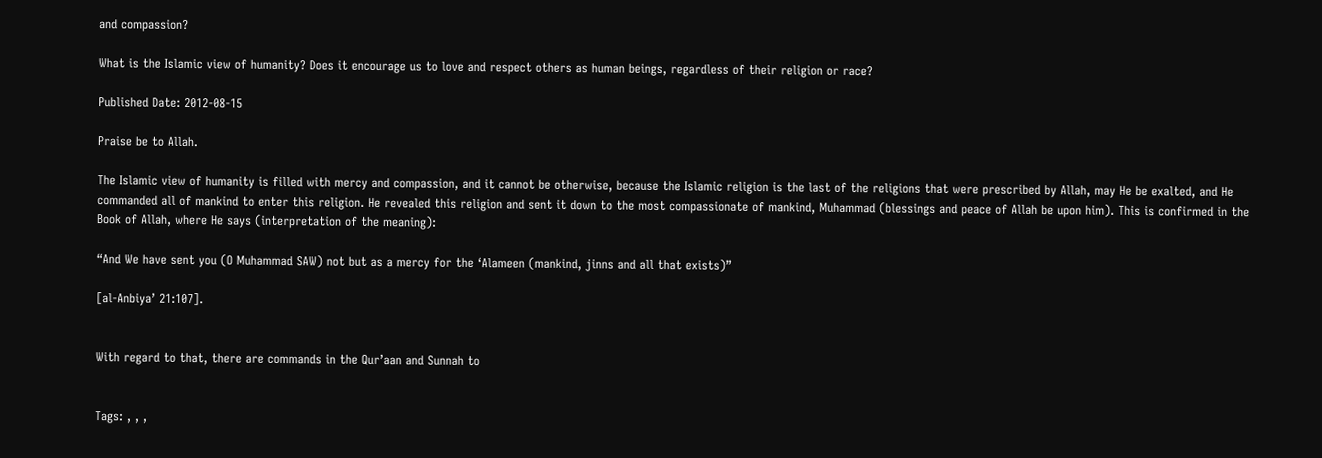and compassion?

What is the Islamic view of humanity? Does it encourage us to love and respect others as human beings, regardless of their religion or race?

Published Date: 2012-08-15

Praise be to Allah.

The Islamic view of humanity is filled with mercy and compassion, and it cannot be otherwise, because the Islamic religion is the last of the religions that were prescribed by Allah, may He be exalted, and He commanded all of mankind to enter this religion. He revealed this religion and sent it down to the most compassionate of mankind, Muhammad (blessings and peace of Allah be upon him). This is confirmed in the Book of Allah, where He says (interpretation of the meaning):

“And We have sent you (O Muhammad SAW) not but as a mercy for the ‘Alameen (mankind, jinns and all that exists)”

[al-Anbiya’ 21:107].


With regard to that, there are commands in the Qur’aan and Sunnah to


Tags: , , ,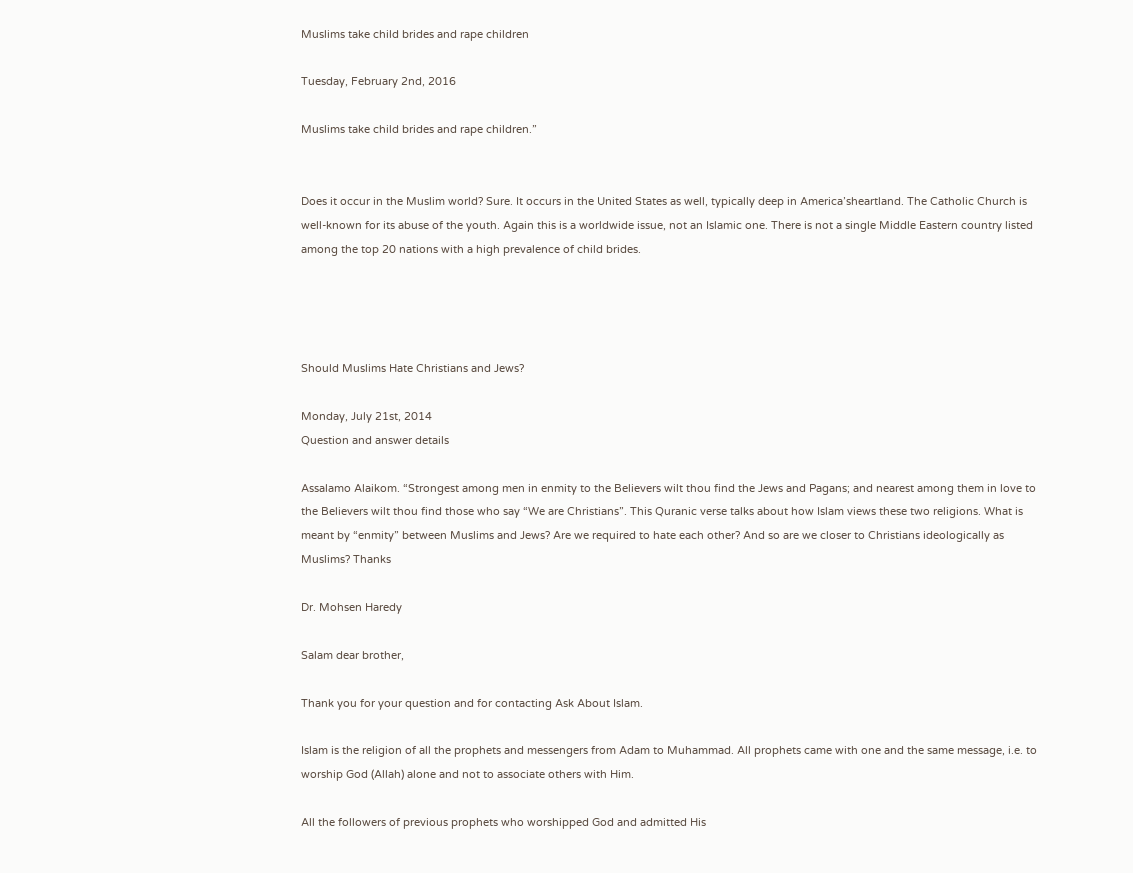Muslims take child brides and rape children

Tuesday, February 2nd, 2016

Muslims take child brides and rape children.”


Does it occur in the Muslim world? Sure. It occurs in the United States as well, typically deep in America’sheartland. The Catholic Church is well-known for its abuse of the youth. Again this is a worldwide issue, not an Islamic one. There is not a single Middle Eastern country listed among the top 20 nations with a high prevalence of child brides.




Should Muslims Hate Christians and Jews?

Monday, July 21st, 2014
Question and answer details

Assalamo Alaikom. “Strongest among men in enmity to the Believers wilt thou find the Jews and Pagans; and nearest among them in love to the Believers wilt thou find those who say “We are Christians”. This Quranic verse talks about how Islam views these two religions. What is meant by “enmity” between Muslims and Jews? Are we required to hate each other? And so are we closer to Christians ideologically as Muslims? Thanks

Dr. Mohsen Haredy

Salam dear brother,

Thank you for your question and for contacting Ask About Islam.

Islam is the religion of all the prophets and messengers from Adam to Muhammad. All prophets came with one and the same message, i.e. to worship God (Allah) alone and not to associate others with Him.

All the followers of previous prophets who worshipped God and admitted His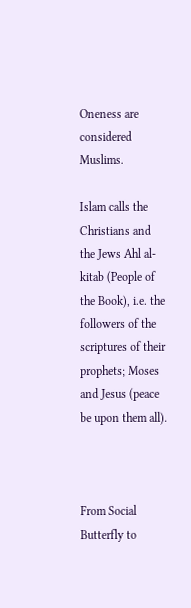Oneness are considered Muslims.

Islam calls the Christians and the Jews Ahl al-kitab (People of the Book), i.e. the followers of the scriptures of their prophets; Moses and Jesus (peace be upon them all).



From Social Butterfly to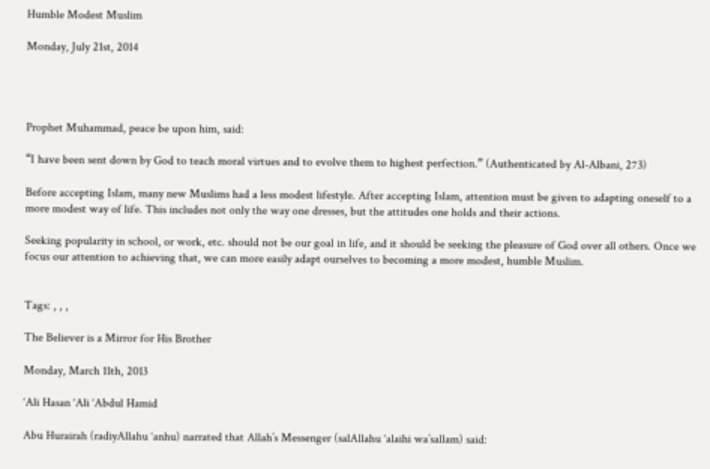Humble Modest Muslim

Monday, July 21st, 2014




Prophet Muhammad, peace be upon him, said:

“I have been sent down by God to teach moral virtues and to evolve them to highest perfection.” (Authenticated by Al-Albani, 273)

Before accepting Islam, many new Muslims had a less modest lifestyle. After accepting Islam, attention must be given to adapting oneself to a more modest way of life. This includes not only the way one dresses, but the attitudes one holds and their actions.

Seeking popularity in school, or work, etc. should not be our goal in life, and it should be seeking the pleasure of God over all others. Once we focus our attention to achieving that, we can more easily adapt ourselves to becoming a more modest, humble Muslim.


Tags: , , ,

The Believer is a Mirror for His Brother

Monday, March 11th, 2013

‘Ali Hasan ‘Ali ‘Abdul Hamid

Abu Hurairah (radiyAllahu ‘anhu) narrated that Allah’s Messenger (salAllahu ‘alaihi wa’sallam) said: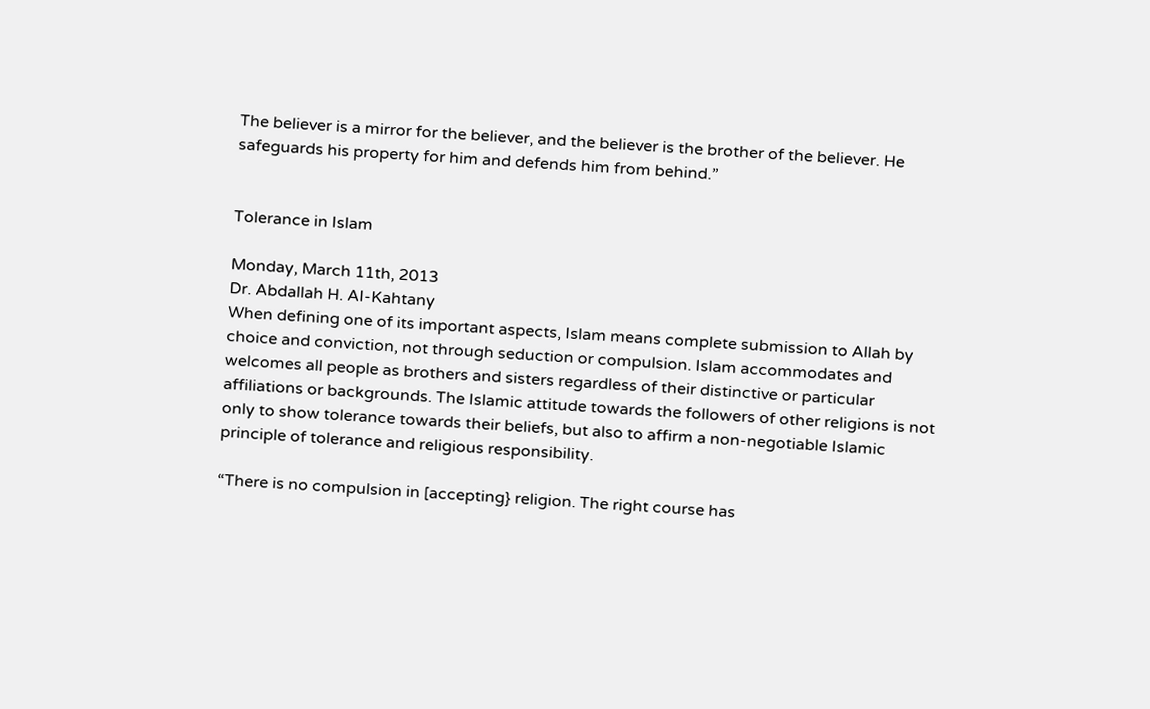The believer is a mirror for the believer, and the believer is the brother of the believer. He safeguards his property for him and defends him from behind.”


Tolerance in Islam

Monday, March 11th, 2013
Dr. Abdallah H. AI-Kahtany
When defining one of its important aspects, Islam means complete submission to Allah by choice and conviction, not through seduction or compulsion. Islam accommodates and welcomes all people as brothers and sisters regardless of their distinctive or particular affiliations or backgrounds. The Islamic attitude towards the followers of other religions is not only to show tolerance towards their beliefs, but also to affirm a non-negotiable Islamic principle of tolerance and religious responsibility.

“There is no compulsion in [accepting} religion. The right course has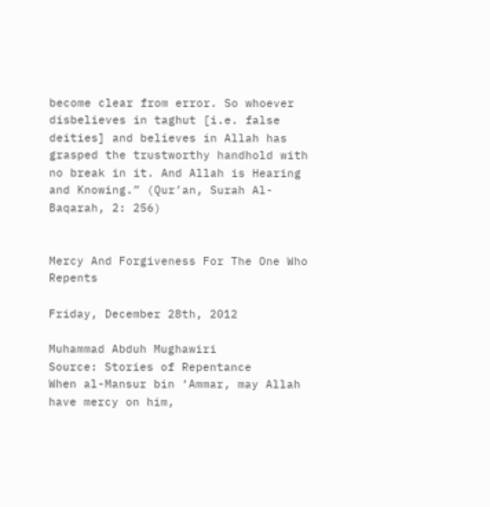become clear from error. So whoever disbelieves in taghut [i.e. false deities] and believes in Allah has grasped the trustworthy handhold with no break in it. And Allah is Hearing and Knowing.” (Qur’an, Surah Al-Baqarah, 2: 256)


Mercy And Forgiveness For The One Who Repents

Friday, December 28th, 2012

Muhammad Abduh Mughawiri
Source: Stories of Repentance
When al-Mansur bin ‘Ammar, may Allah have mercy on him,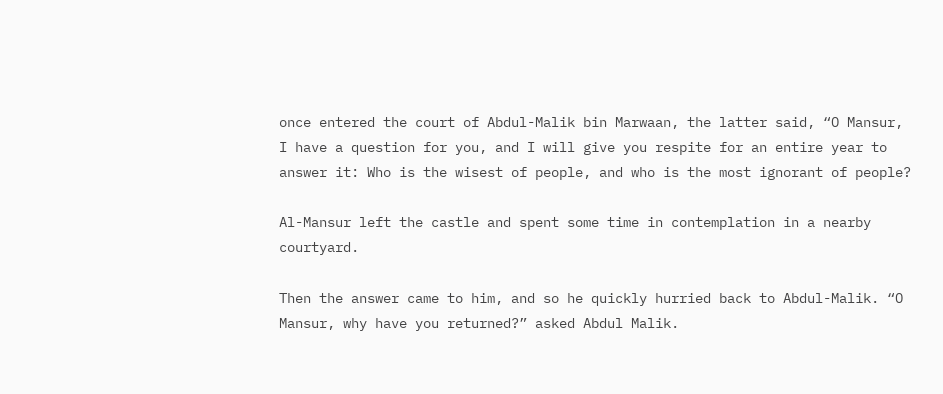once entered the court of Abdul-Malik bin Marwaan, the latter said, “O Mansur, I have a question for you, and I will give you respite for an entire year to answer it: Who is the wisest of people, and who is the most ignorant of people?

Al-Mansur left the castle and spent some time in contemplation in a nearby courtyard.

Then the answer came to him, and so he quickly hurried back to Abdul-Malik. “O Mansur, why have you returned?” asked Abdul Malik.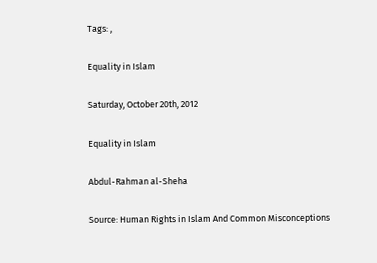Tags: ,

Equality in Islam

Saturday, October 20th, 2012

Equality in Islam

Abdul-Rahman al-Sheha

Source: Human Rights in Islam And Common Misconceptions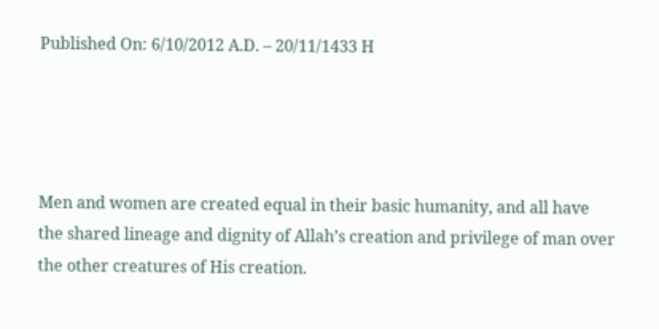Published On: 6/10/2012 A.D. – 20/11/1433 H




Men and women are created equal in their basic humanity, and all have the shared lineage and dignity of Allah’s creation and privilege of man over the other creatures of His creation.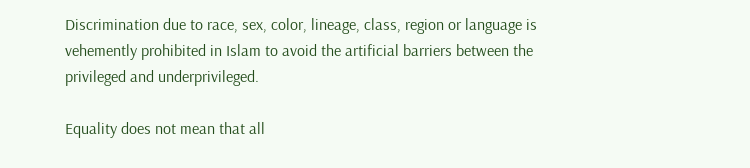Discrimination due to race, sex, color, lineage, class, region or language is vehemently prohibited in Islam to avoid the artificial barriers between the privileged and underprivileged.

Equality does not mean that all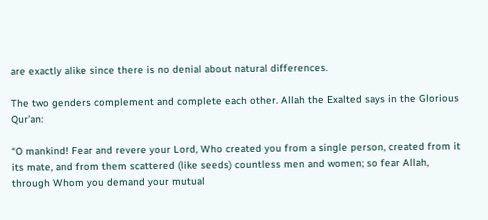are exactly alike since there is no denial about natural differences.

The two genders complement and complete each other. Allah the Exalted says in the Glorious Qur’an:

“O mankind! Fear and revere your Lord, Who created you from a single person, created from it its mate, and from them scattered (like seeds) countless men and women; so fear Allah, through Whom you demand your mutual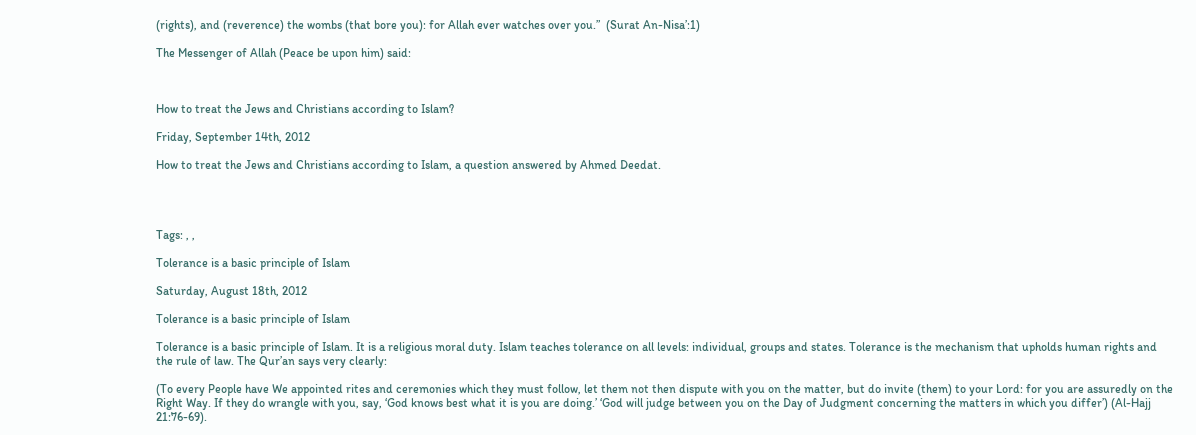(rights), and (reverence) the wombs (that bore you): for Allah ever watches over you.”  (Surat An-Nisa’:1)

The Messenger of Allah (Peace be upon him) said:



How to treat the Jews and Christians according to Islam?

Friday, September 14th, 2012

How to treat the Jews and Christians according to Islam, a question answered by Ahmed Deedat.




Tags: , ,

Tolerance is a basic principle of Islam

Saturday, August 18th, 2012

Tolerance is a basic principle of Islam

Tolerance is a basic principle of Islam. It is a religious moral duty. Islam teaches tolerance on all levels: individual, groups and states. Tolerance is the mechanism that upholds human rights and the rule of law. The Qur’an says very clearly:

(To every People have We appointed rites and ceremonies which they must follow, let them not then dispute with you on the matter, but do invite (them) to your Lord: for you are assuredly on the Right Way. If they do wrangle with you, say, ‘God knows best what it is you are doing.’ ‘God will judge between you on the Day of Judgment concerning the matters in which you differ’) (Al-Hajj 21:76-69).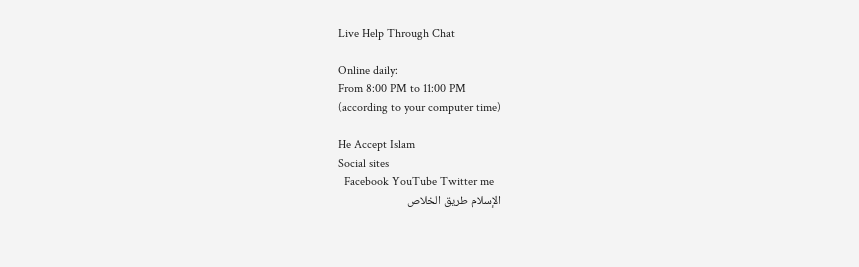Live Help Through Chat

Online daily:
From 8:00 PM to 11:00 PM
(according to your computer time)

He Accept Islam
Social sites
  Facebook YouTube Twitter me
الإسلام طريق الخلاص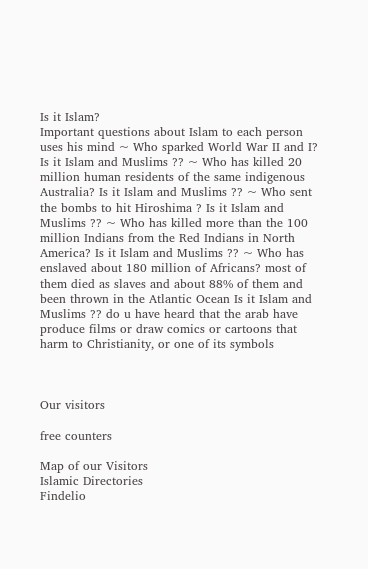Is it Islam?
Important questions about Islam to each person uses his mind ~ Who sparked World War II and I? Is it Islam and Muslims ?? ~ Who has killed 20 million human residents of the same indigenous Australia? Is it Islam and Muslims ?? ~ Who sent the bombs to hit Hiroshima ? Is it Islam and Muslims ?? ~ Who has killed more than the 100 million Indians from the Red Indians in North America? Is it Islam and Muslims ?? ~ Who has enslaved about 180 million of Africans? most of them died as slaves and about 88% of them and been thrown in the Atlantic Ocean Is it Islam and Muslims ?? do u have heard that the arab have produce films or draw comics or cartoons that harm to Christianity, or one of its symbols



Our visitors

free counters

Map of our Visitors
Islamic Directories
Findelio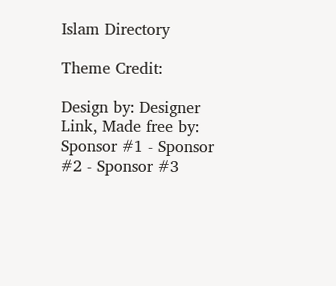Islam Directory

Theme Credit:

Design by: Designer Link, Made free by:
Sponsor #1 - Sponsor #2 - Sponsor #3